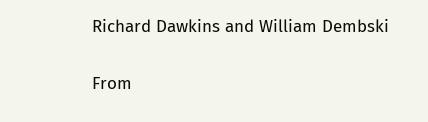Richard Dawkins and William Dembski

From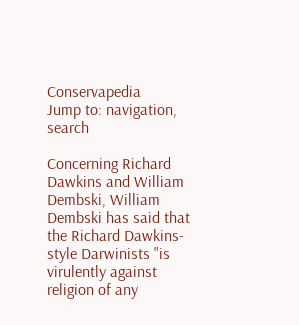Conservapedia
Jump to: navigation, search

Concerning Richard Dawkins and William Dembski, William Dembski has said that the Richard Dawkins-style Darwinists "is virulently against religion of any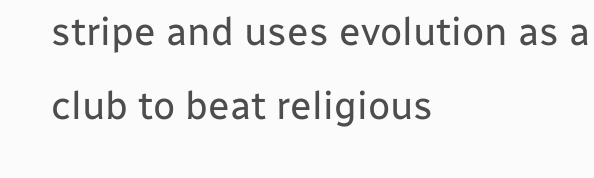stripe and uses evolution as a club to beat religious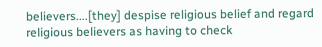believers....[they] despise religious belief and regard religious believers as having to check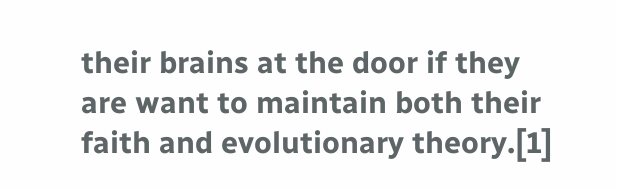their brains at the door if they are want to maintain both their faith and evolutionary theory.[1]